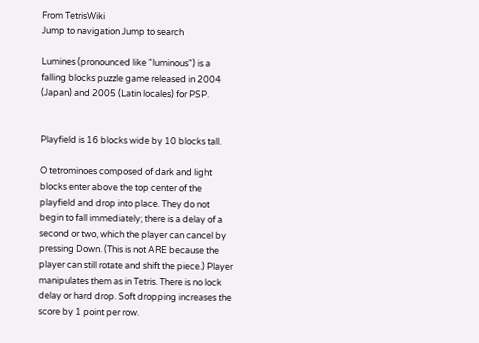From TetrisWiki
Jump to navigation Jump to search

Lumines (pronounced like "luminous") is a falling blocks puzzle game released in 2004 (Japan) and 2005 (Latin locales) for PSP.


Playfield is 16 blocks wide by 10 blocks tall.

O tetrominoes composed of dark and light blocks enter above the top center of the playfield and drop into place. They do not begin to fall immediately; there is a delay of a second or two, which the player can cancel by pressing Down. (This is not ARE because the player can still rotate and shift the piece.) Player manipulates them as in Tetris. There is no lock delay or hard drop. Soft dropping increases the score by 1 point per row.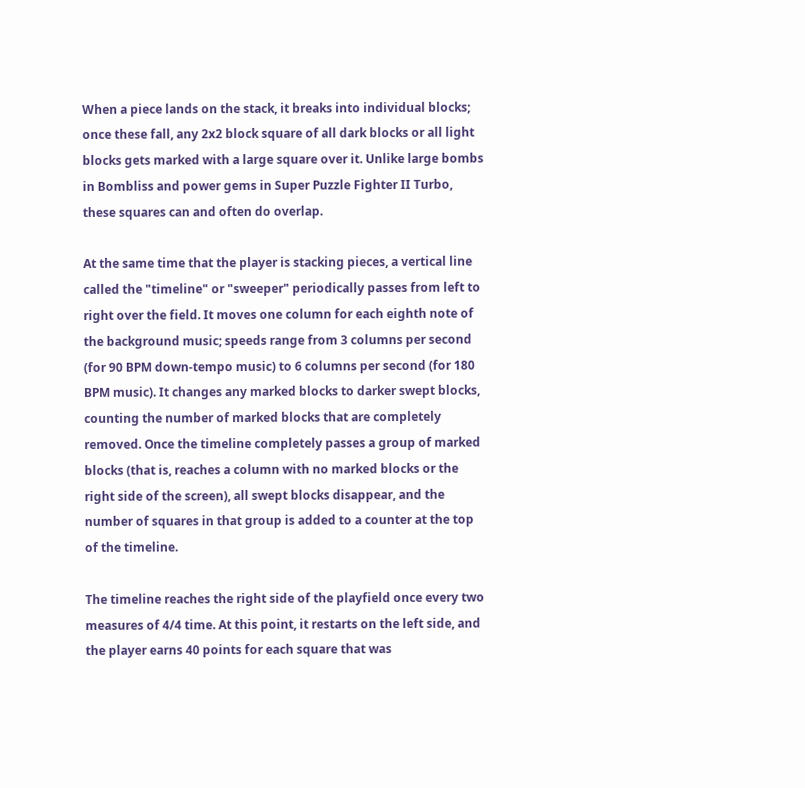When a piece lands on the stack, it breaks into individual blocks; once these fall, any 2x2 block square of all dark blocks or all light blocks gets marked with a large square over it. Unlike large bombs in Bombliss and power gems in Super Puzzle Fighter II Turbo, these squares can and often do overlap.

At the same time that the player is stacking pieces, a vertical line called the "timeline" or "sweeper" periodically passes from left to right over the field. It moves one column for each eighth note of the background music; speeds range from 3 columns per second (for 90 BPM down-tempo music) to 6 columns per second (for 180 BPM music). It changes any marked blocks to darker swept blocks, counting the number of marked blocks that are completely removed. Once the timeline completely passes a group of marked blocks (that is, reaches a column with no marked blocks or the right side of the screen), all swept blocks disappear, and the number of squares in that group is added to a counter at the top of the timeline.

The timeline reaches the right side of the playfield once every two measures of 4/4 time. At this point, it restarts on the left side, and the player earns 40 points for each square that was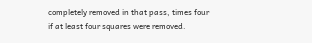completely removed in that pass, times four if at least four squares were removed.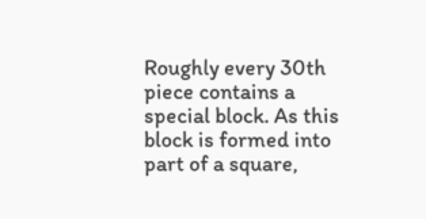Roughly every 30th piece contains a special block. As this block is formed into part of a square,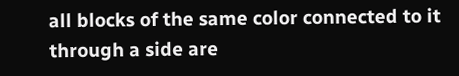all blocks of the same color connected to it through a side are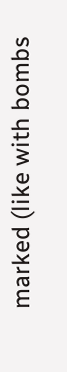marked (like with bombs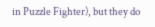in Puzzle Fighter), but they do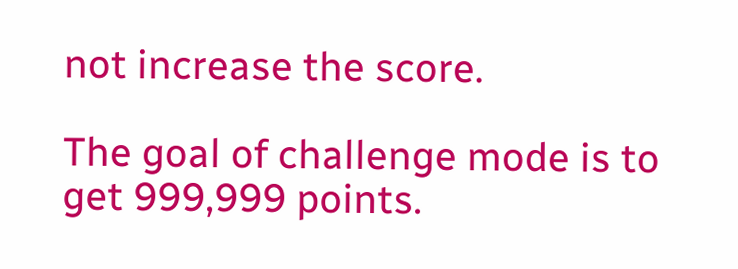not increase the score.

The goal of challenge mode is to get 999,999 points.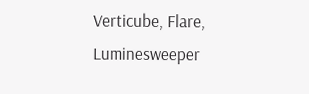Verticube, Flare, Luminesweeper